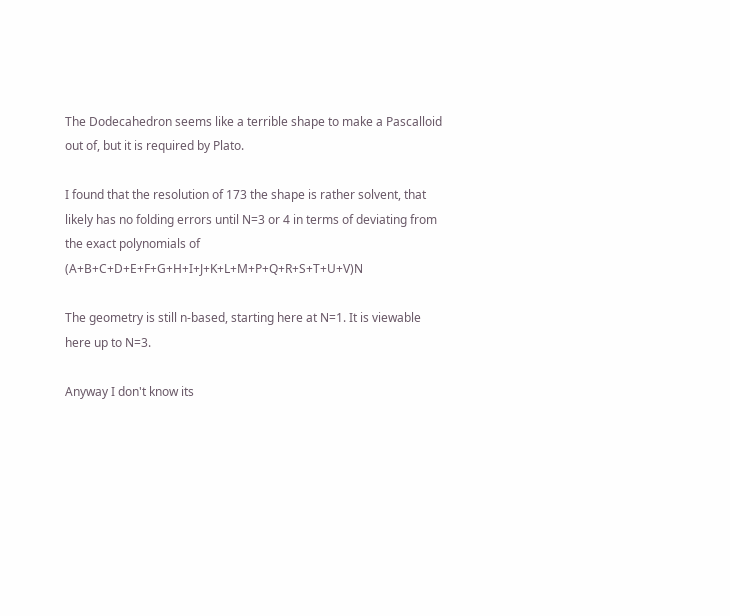The Dodecahedron seems like a terrible shape to make a Pascalloid out of, but it is required by Plato.

I found that the resolution of 173 the shape is rather solvent, that likely has no folding errors until N=3 or 4 in terms of deviating from the exact polynomials of (A+B+C+D+E+F+G+H+I+J+K+L+M+P+Q+R+S+T+U+V)N

The geometry is still n-based, starting here at N=1. It is viewable here up to N=3.

Anyway I don't know its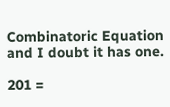Combinatoric Equation and I doubt it has one.

201 =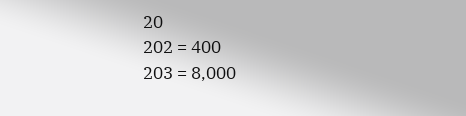20
202 = 400
203 = 8,000